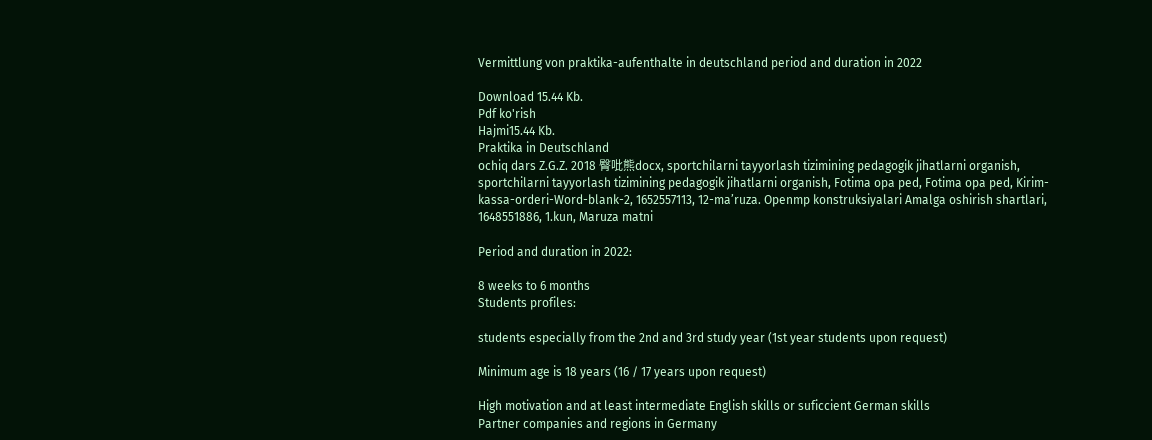Vermittlung von praktika-aufenthalte in deutschland period and duration in 2022

Download 15.44 Kb.
Pdf ko'rish
Hajmi15.44 Kb.
Praktika in Deutschland
ochiq dars Z.G.Z. 2018 臀吡熊docx, sportchilarni tayyorlash tizimining pedagogik jihatlarni organish, sportchilarni tayyorlash tizimining pedagogik jihatlarni organish, Fotima opa ped, Fotima opa ped, Kirim-kassa-orderi-Word-blank-2, 1652557113, 12-ma’ruza. Openmp konstruksiyalari Amalga oshirish shartlari, 1648551886, 1.kun, Maruza matni

Period and duration in 2022:

8 weeks to 6 months
Students profiles:

students especially from the 2nd and 3rd study year (1st year students upon request)

Minimum age is 18 years (16 / 17 years upon request)

High motivation and at least intermediate English skills or suficcient German skills
Partner companies and regions in Germany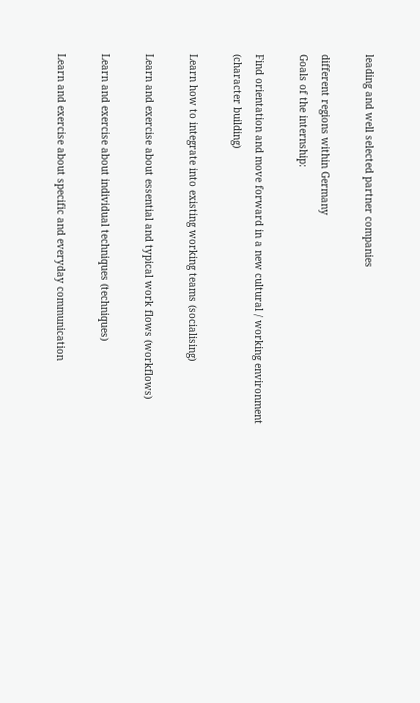leading and well selected partner companies

different regions within Germany
Goals of the internship:

Find orientation and move forward in a new cultural / working environment (character building)

Learn how to integrate into existing working teams (socialising)

Learn and exercise about essential and typical work flows (workflows)

Learn and exercise about individual techniques (techniques)

Learn and exercise about specific and everyday communication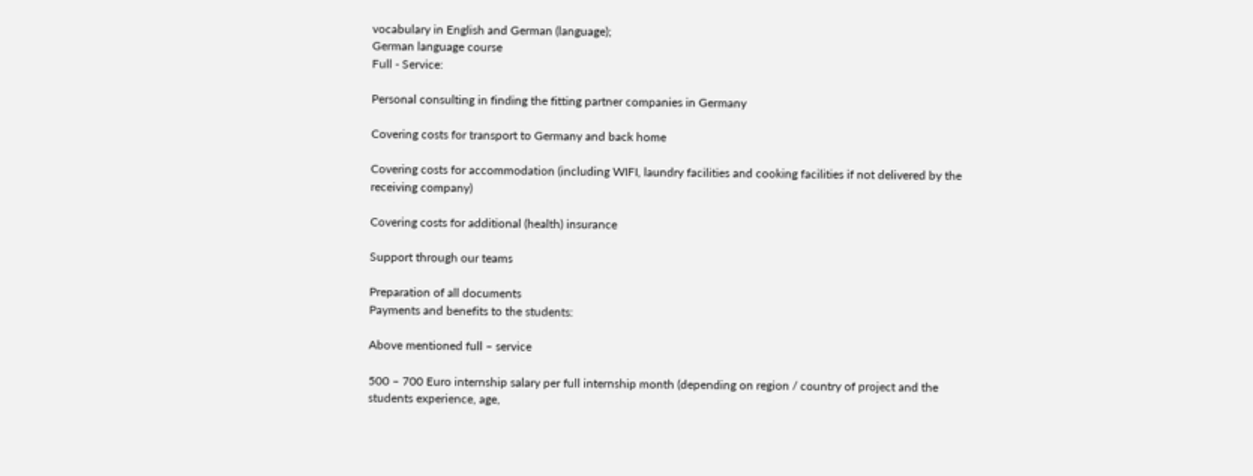vocabulary in English and German (language);
German language course
Full - Service:

Personal consulting in finding the fitting partner companies in Germany

Covering costs for transport to Germany and back home

Covering costs for accommodation (including WIFI, laundry facilities and cooking facilities if not delivered by the
receiving company)

Covering costs for additional (health) insurance

Support through our teams

Preparation of all documents
Payments and benefits to the students:

Above mentioned full – service

500 – 700 Euro internship salary per full internship month (depending on region / country of project and the
students experience, age,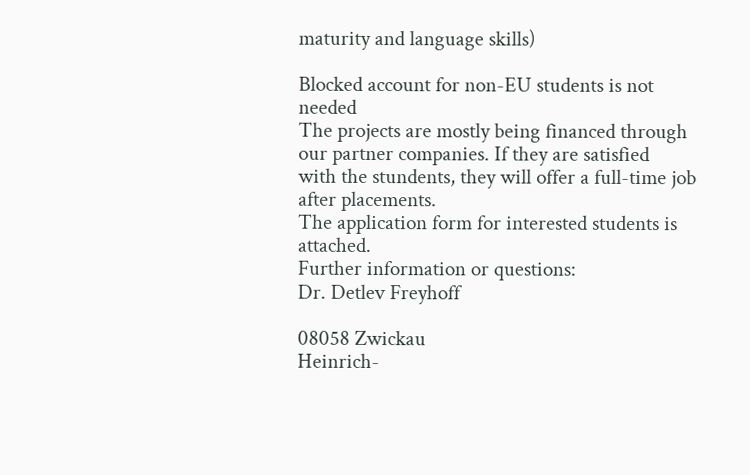maturity and language skills)

Blocked account for non-EU students is not needed
The projects are mostly being financed through our partner companies. If they are satisfied
with the stundents, they will offer a full-time job after placements.
The application form for interested students is attached.
Further information or questions:
Dr. Detlev Freyhoff

08058 Zwickau
Heinrich-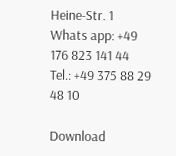Heine-Str. 1
Whats app: +49 176 823 141 44
Tel.: +49 375 88 29 48 10

Download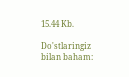15.44 Kb.

Do'stlaringiz bilan baham: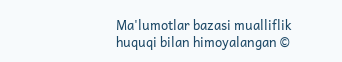Ma'lumotlar bazasi mualliflik huquqi bilan himoyalangan ©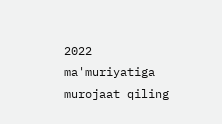2022
ma'muriyatiga murojaat qiling